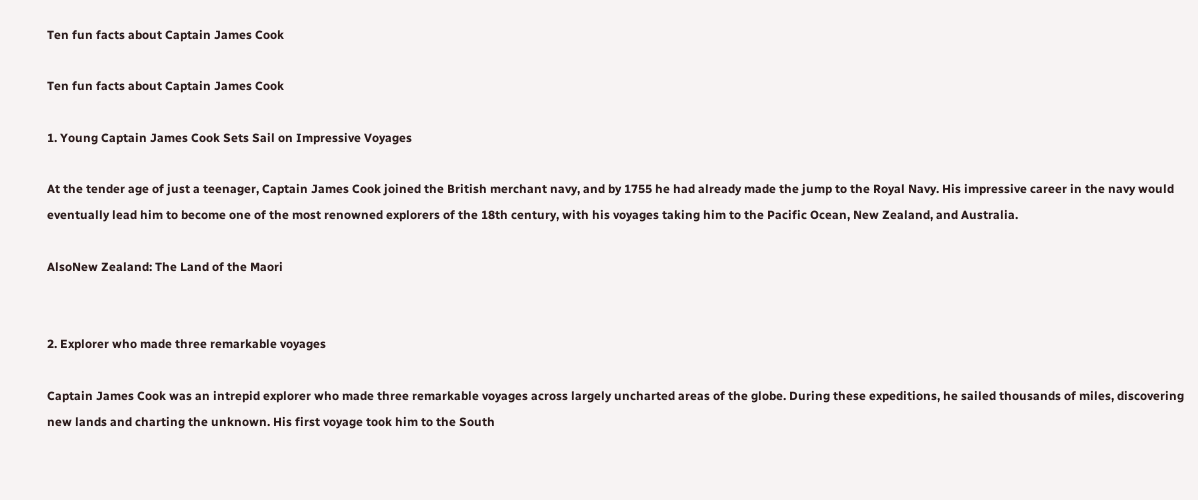Ten fun facts about Captain James Cook

Ten fun facts about Captain James Cook

1. Young Captain James Cook Sets Sail on Impressive Voyages

At the tender age of just a teenager, Captain James Cook joined the British merchant navy, and by 1755 he had already made the jump to the Royal Navy. His impressive career in the navy would eventually lead him to become one of the most renowned explorers of the 18th century, with his voyages taking him to the Pacific Ocean, New Zealand, and Australia.

AlsoNew Zealand: The Land of the Maori


2. Explorer who made three remarkable voyages

Captain James Cook was an intrepid explorer who made three remarkable voyages across largely uncharted areas of the globe. During these expeditions, he sailed thousands of miles, discovering new lands and charting the unknown. His first voyage took him to the South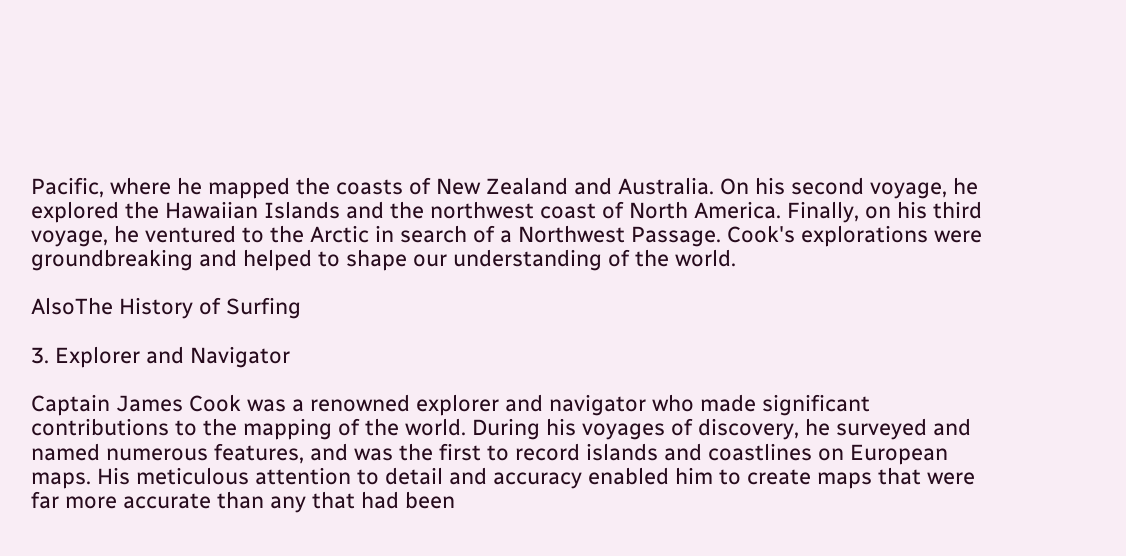Pacific, where he mapped the coasts of New Zealand and Australia. On his second voyage, he explored the Hawaiian Islands and the northwest coast of North America. Finally, on his third voyage, he ventured to the Arctic in search of a Northwest Passage. Cook's explorations were groundbreaking and helped to shape our understanding of the world.

AlsoThe History of Surfing

3. Explorer and Navigator

Captain James Cook was a renowned explorer and navigator who made significant contributions to the mapping of the world. During his voyages of discovery, he surveyed and named numerous features, and was the first to record islands and coastlines on European maps. His meticulous attention to detail and accuracy enabled him to create maps that were far more accurate than any that had been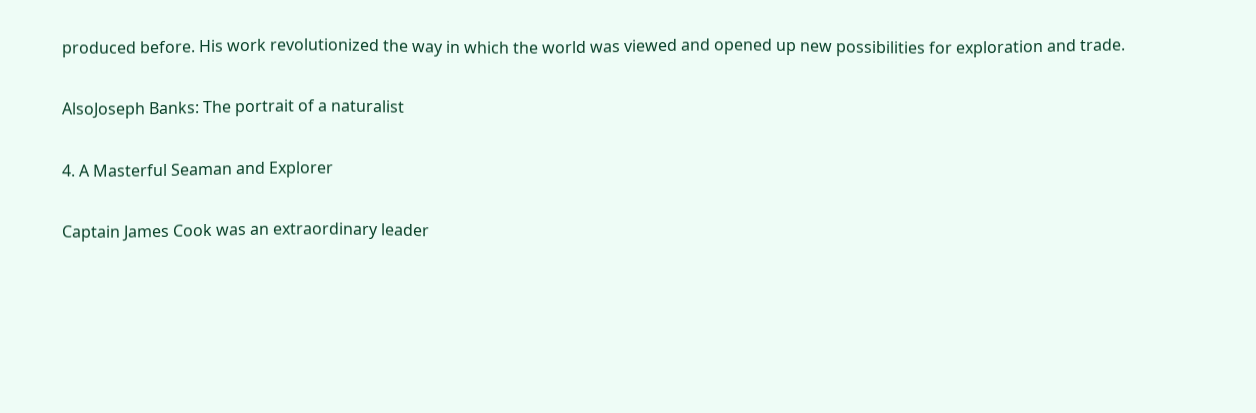produced before. His work revolutionized the way in which the world was viewed and opened up new possibilities for exploration and trade.

AlsoJoseph Banks: The portrait of a naturalist

4. A Masterful Seaman and Explorer

Captain James Cook was an extraordinary leader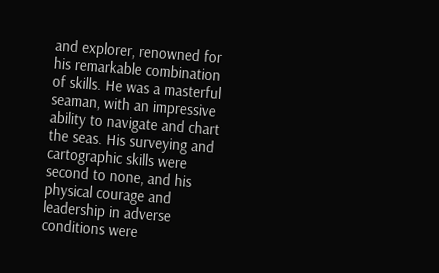and explorer, renowned for his remarkable combination of skills. He was a masterful seaman, with an impressive ability to navigate and chart the seas. His surveying and cartographic skills were second to none, and his physical courage and leadership in adverse conditions were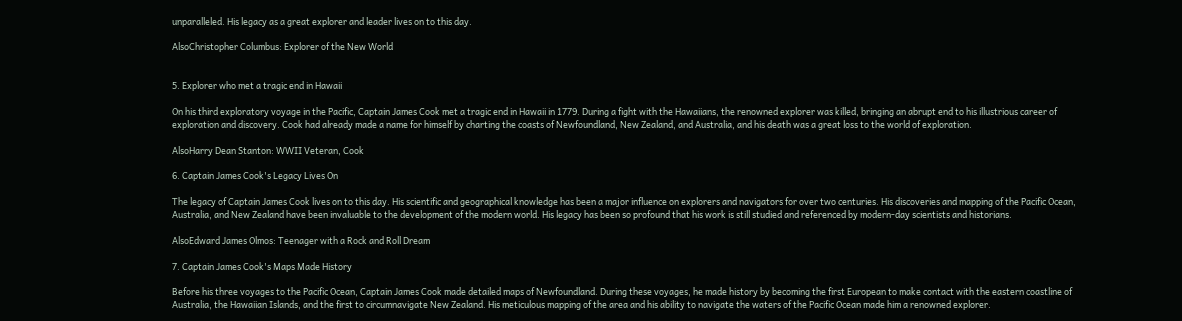unparalleled. His legacy as a great explorer and leader lives on to this day.

AlsoChristopher Columbus: Explorer of the New World


5. Explorer who met a tragic end in Hawaii

On his third exploratory voyage in the Pacific, Captain James Cook met a tragic end in Hawaii in 1779. During a fight with the Hawaiians, the renowned explorer was killed, bringing an abrupt end to his illustrious career of exploration and discovery. Cook had already made a name for himself by charting the coasts of Newfoundland, New Zealand, and Australia, and his death was a great loss to the world of exploration.

AlsoHarry Dean Stanton: WWII Veteran, Cook

6. Captain James Cook's Legacy Lives On

The legacy of Captain James Cook lives on to this day. His scientific and geographical knowledge has been a major influence on explorers and navigators for over two centuries. His discoveries and mapping of the Pacific Ocean, Australia, and New Zealand have been invaluable to the development of the modern world. His legacy has been so profound that his work is still studied and referenced by modern-day scientists and historians.

AlsoEdward James Olmos: Teenager with a Rock and Roll Dream

7. Captain James Cook's Maps Made History

Before his three voyages to the Pacific Ocean, Captain James Cook made detailed maps of Newfoundland. During these voyages, he made history by becoming the first European to make contact with the eastern coastline of Australia, the Hawaiian Islands, and the first to circumnavigate New Zealand. His meticulous mapping of the area and his ability to navigate the waters of the Pacific Ocean made him a renowned explorer.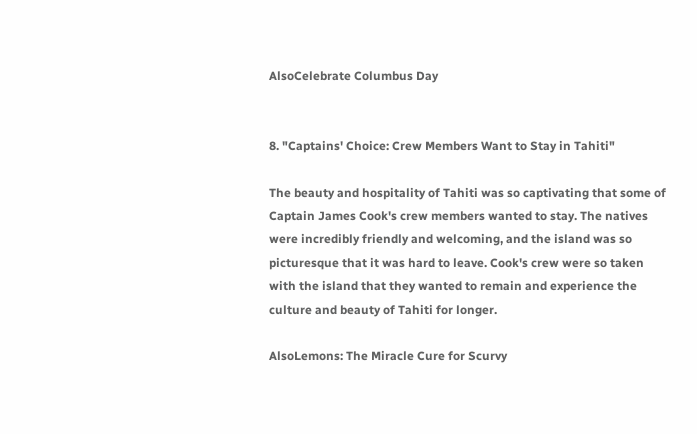AlsoCelebrate Columbus Day


8. "Captains' Choice: Crew Members Want to Stay in Tahiti"

The beauty and hospitality of Tahiti was so captivating that some of Captain James Cook's crew members wanted to stay. The natives were incredibly friendly and welcoming, and the island was so picturesque that it was hard to leave. Cook's crew were so taken with the island that they wanted to remain and experience the culture and beauty of Tahiti for longer.

AlsoLemons: The Miracle Cure for Scurvy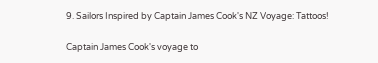9. Sailors Inspired by Captain James Cook's NZ Voyage: Tattoos!

Captain James Cook's voyage to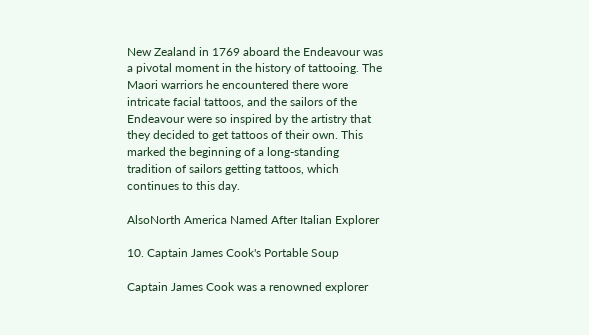New Zealand in 1769 aboard the Endeavour was a pivotal moment in the history of tattooing. The Maori warriors he encountered there wore intricate facial tattoos, and the sailors of the Endeavour were so inspired by the artistry that they decided to get tattoos of their own. This marked the beginning of a long-standing tradition of sailors getting tattoos, which continues to this day.

AlsoNorth America Named After Italian Explorer

10. Captain James Cook's Portable Soup

Captain James Cook was a renowned explorer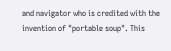and navigator who is credited with the invention of "portable soup". This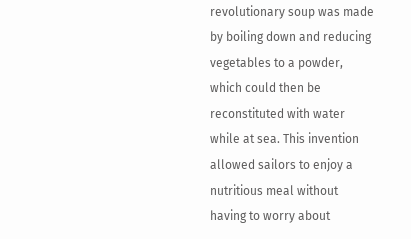revolutionary soup was made by boiling down and reducing vegetables to a powder, which could then be reconstituted with water while at sea. This invention allowed sailors to enjoy a nutritious meal without having to worry about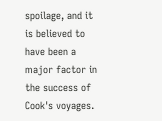spoilage, and it is believed to have been a major factor in the success of Cook's voyages.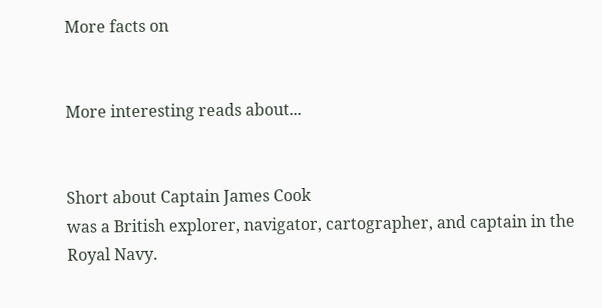More facts on


More interesting reads about...


Short about Captain James Cook
was a British explorer, navigator, cartographer, and captain in the Royal Navy.